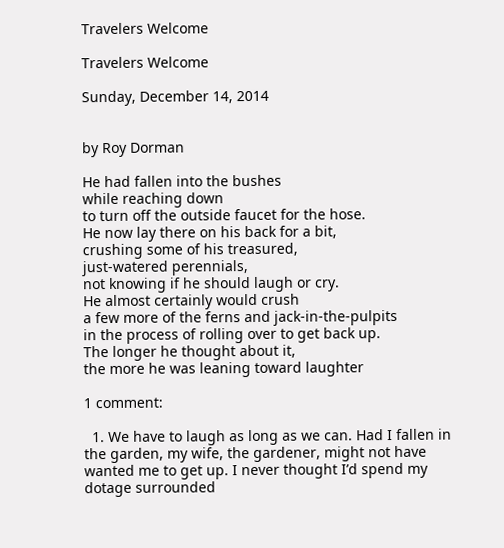Travelers Welcome

Travelers Welcome

Sunday, December 14, 2014


by Roy Dorman

He had fallen into the bushes
while reaching down
to turn off the outside faucet for the hose.
He now lay there on his back for a bit,
crushing some of his treasured,
just-watered perennials,
not knowing if he should laugh or cry.
He almost certainly would crush
a few more of the ferns and jack-in-the-pulpits
in the process of rolling over to get back up.
The longer he thought about it,
the more he was leaning toward laughter

1 comment:

  1. We have to laugh as long as we can. Had I fallen in the garden, my wife, the gardener, might not have wanted me to get up. I never thought I’d spend my dotage surrounded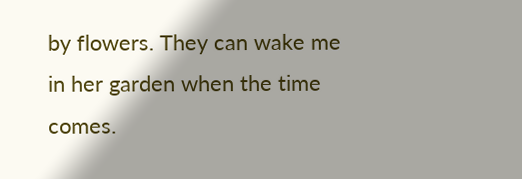by flowers. They can wake me in her garden when the time comes.